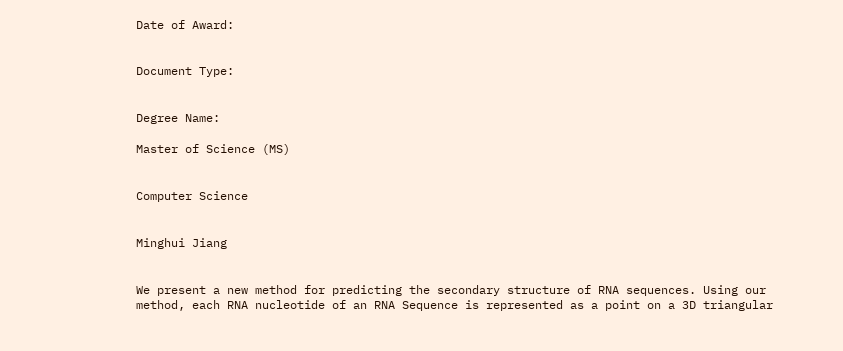Date of Award:


Document Type:


Degree Name:

Master of Science (MS)


Computer Science


Minghui Jiang


We present a new method for predicting the secondary structure of RNA sequences. Using our method, each RNA nucleotide of an RNA Sequence is represented as a point on a 3D triangular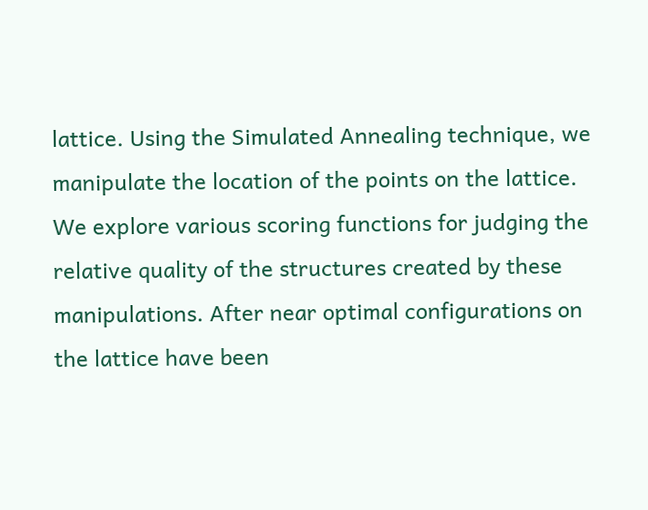lattice. Using the Simulated Annealing technique, we manipulate the location of the points on the lattice. We explore various scoring functions for judging the relative quality of the structures created by these manipulations. After near optimal configurations on the lattice have been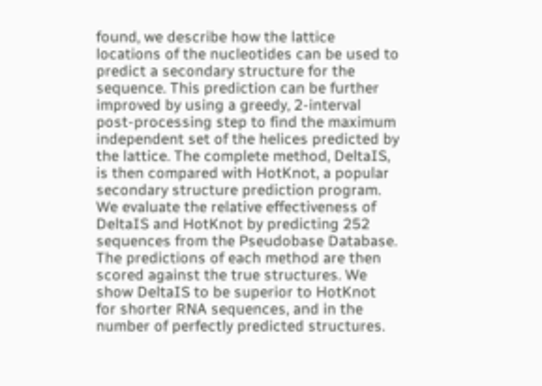found, we describe how the lattice locations of the nucleotides can be used to predict a secondary structure for the sequence. This prediction can be further improved by using a greedy, 2-interval post-processing step to find the maximum independent set of the helices predicted by the lattice. The complete method, DeltaIS, is then compared with HotKnot, a popular secondary structure prediction program. We evaluate the relative effectiveness of DeltaIS and HotKnot by predicting 252 sequences from the Pseudobase Database. The predictions of each method are then scored against the true structures. We show DeltaIS to be superior to HotKnot for shorter RNA sequences, and in the number of perfectly predicted structures.